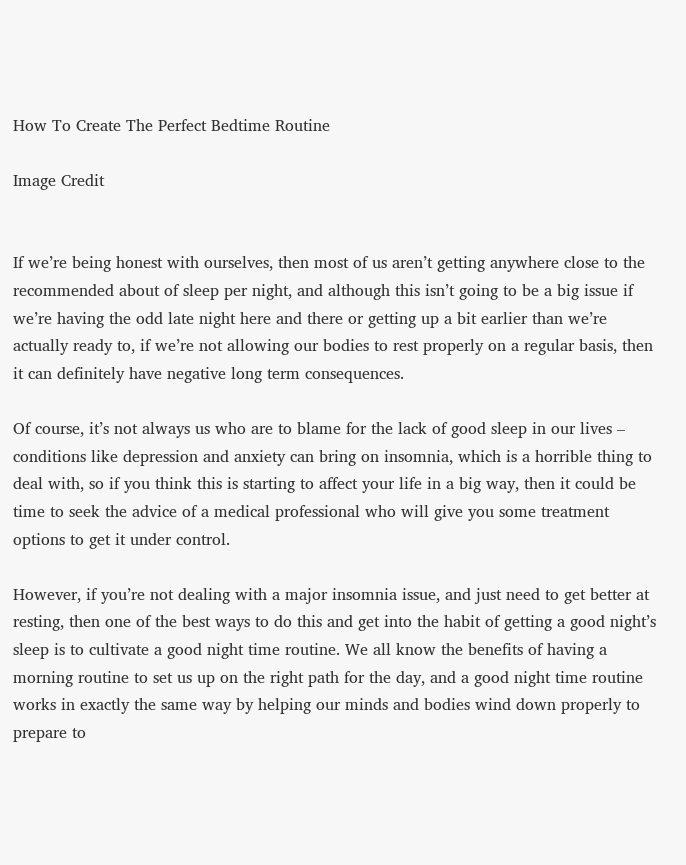How To Create The Perfect Bedtime Routine

Image Credit


If we’re being honest with ourselves, then most of us aren’t getting anywhere close to the recommended about of sleep per night, and although this isn’t going to be a big issue if we’re having the odd late night here and there or getting up a bit earlier than we’re actually ready to, if we’re not allowing our bodies to rest properly on a regular basis, then it can definitely have negative long term consequences.

Of course, it’s not always us who are to blame for the lack of good sleep in our lives – conditions like depression and anxiety can bring on insomnia, which is a horrible thing to deal with, so if you think this is starting to affect your life in a big way, then it could be time to seek the advice of a medical professional who will give you some treatment options to get it under control.

However, if you’re not dealing with a major insomnia issue, and just need to get better at resting, then one of the best ways to do this and get into the habit of getting a good night’s sleep is to cultivate a good night time routine. We all know the benefits of having a morning routine to set us up on the right path for the day, and a good night time routine works in exactly the same way by helping our minds and bodies wind down properly to prepare to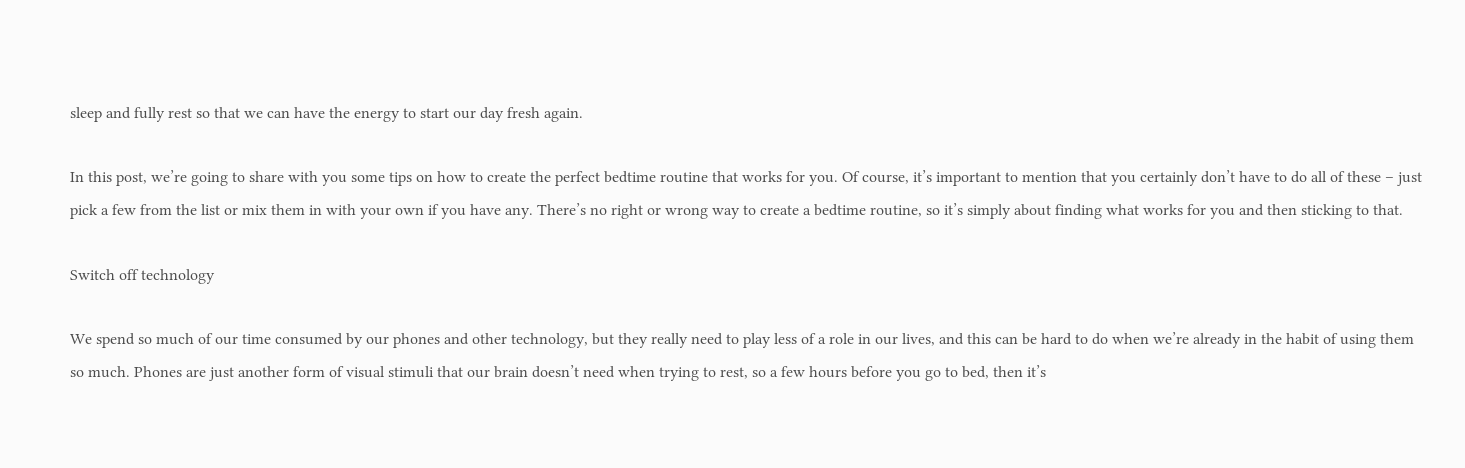sleep and fully rest so that we can have the energy to start our day fresh again.

In this post, we’re going to share with you some tips on how to create the perfect bedtime routine that works for you. Of course, it’s important to mention that you certainly don’t have to do all of these – just pick a few from the list or mix them in with your own if you have any. There’s no right or wrong way to create a bedtime routine, so it’s simply about finding what works for you and then sticking to that.

Switch off technology

We spend so much of our time consumed by our phones and other technology, but they really need to play less of a role in our lives, and this can be hard to do when we’re already in the habit of using them so much. Phones are just another form of visual stimuli that our brain doesn’t need when trying to rest, so a few hours before you go to bed, then it’s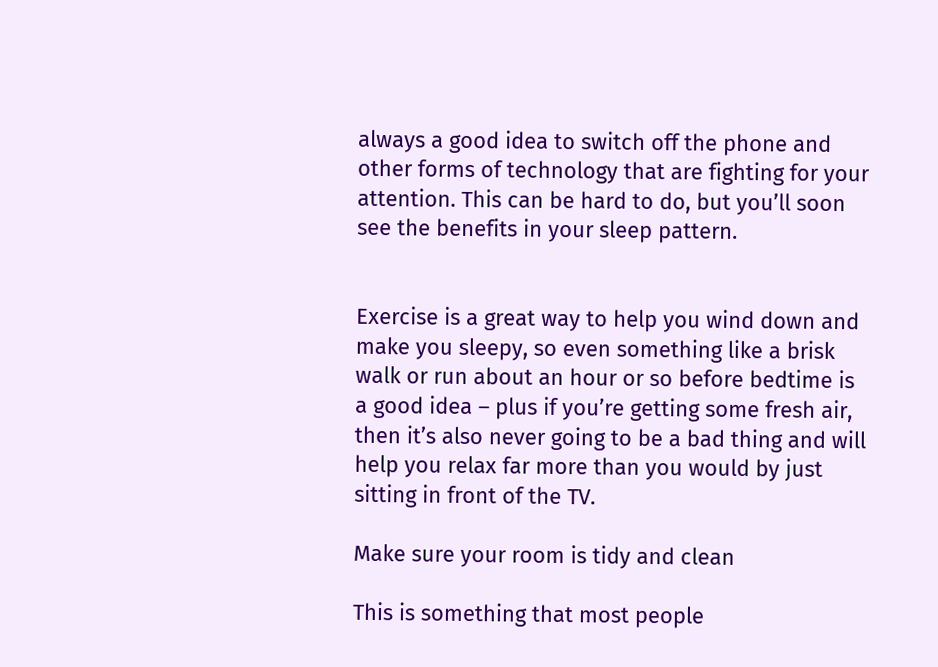always a good idea to switch off the phone and other forms of technology that are fighting for your attention. This can be hard to do, but you’ll soon see the benefits in your sleep pattern.


Exercise is a great way to help you wind down and make you sleepy, so even something like a brisk walk or run about an hour or so before bedtime is a good idea – plus if you’re getting some fresh air, then it’s also never going to be a bad thing and will help you relax far more than you would by just sitting in front of the TV.

Make sure your room is tidy and clean

This is something that most people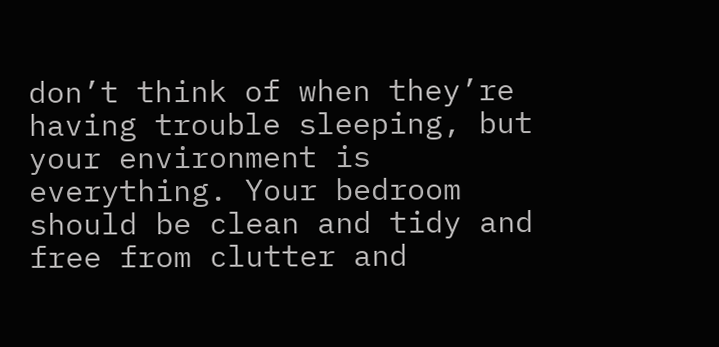don’t think of when they’re having trouble sleeping, but your environment is everything. Your bedroom should be clean and tidy and free from clutter and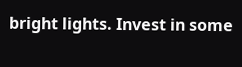bright lights. Invest in some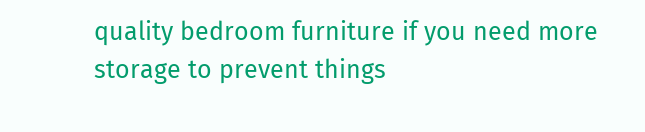quality bedroom furniture if you need more storage to prevent things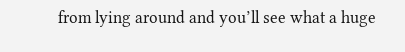from lying around and you’ll see what a huge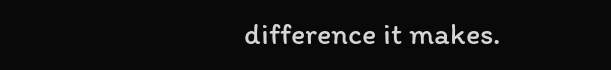difference it makes.